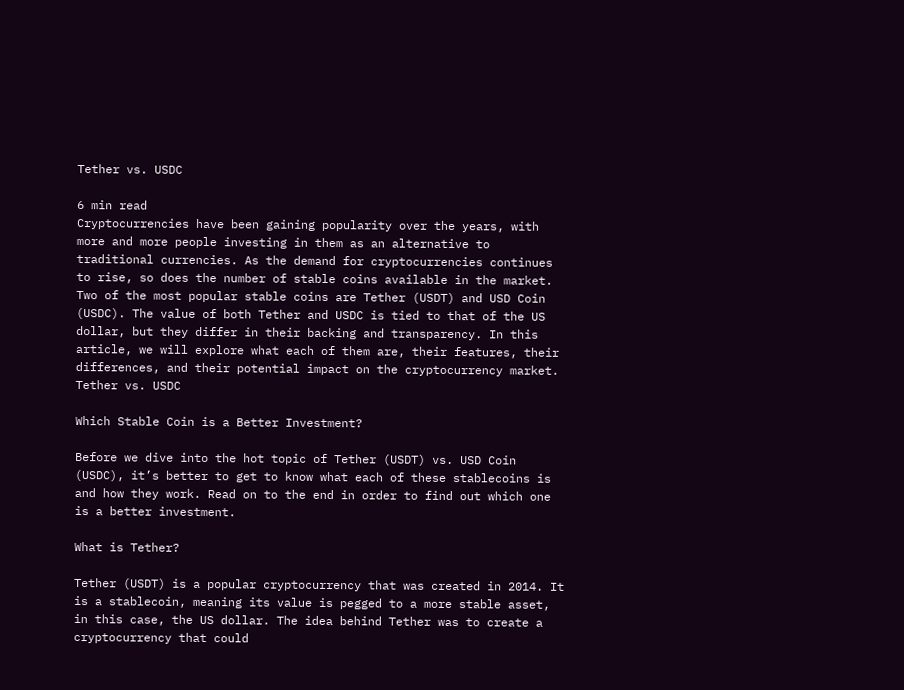Tether vs. USDC

6 min read
Cryptocurrencies have been gaining popularity over the years, with more and more people investing in them as an alternative to traditional currencies. As the demand for cryptocurrencies continues to rise, so does the number of stable coins available in the market. Two of the most popular stable coins are Tether (USDT) and USD Coin (USDC). The value of both Tether and USDC is tied to that of the US dollar, but they differ in their backing and transparency. In this article, we will explore what each of them are, their features, their differences, and their potential impact on the cryptocurrency market.
Tether vs. USDC

Which Stable Coin is a Better Investment?

Before we dive into the hot topic of Tether (USDT) vs. USD Coin (USDC), it’s better to get to know what each of these stablecoins is and how they work. Read on to the end in order to find out which one is a better investment.

What is Tether?

Tether (USDT) is a popular cryptocurrency that was created in 2014. It is a stablecoin, meaning its value is pegged to a more stable asset, in this case, the US dollar. The idea behind Tether was to create a cryptocurrency that could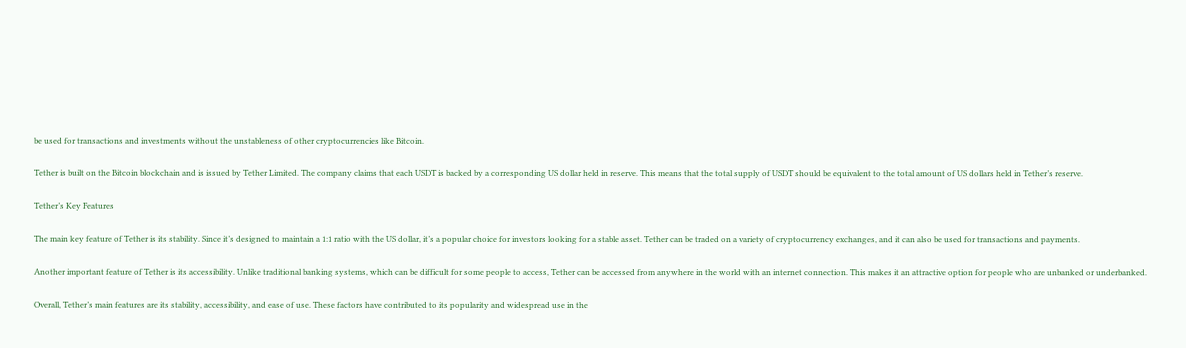be used for transactions and investments without the unstableness of other cryptocurrencies like Bitcoin.

Tether is built on the Bitcoin blockchain and is issued by Tether Limited. The company claims that each USDT is backed by a corresponding US dollar held in reserve. This means that the total supply of USDT should be equivalent to the total amount of US dollars held in Tether’s reserve.

Tether’s Key Features

The main key feature of Tether is its stability. Since it’s designed to maintain a 1:1 ratio with the US dollar, it’s a popular choice for investors looking for a stable asset. Tether can be traded on a variety of cryptocurrency exchanges, and it can also be used for transactions and payments.

Another important feature of Tether is its accessibility. Unlike traditional banking systems, which can be difficult for some people to access, Tether can be accessed from anywhere in the world with an internet connection. This makes it an attractive option for people who are unbanked or underbanked.

Overall, Tether’s main features are its stability, accessibility, and ease of use. These factors have contributed to its popularity and widespread use in the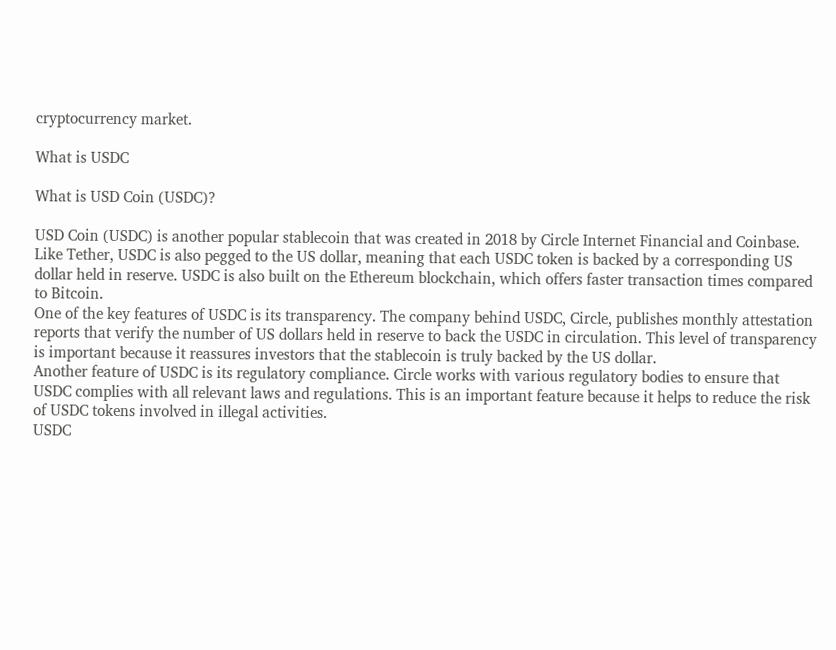cryptocurrency market.

What is USDC

What is USD Coin (USDC)?

USD Coin (USDC) is another popular stablecoin that was created in 2018 by Circle Internet Financial and Coinbase. Like Tether, USDC is also pegged to the US dollar, meaning that each USDC token is backed by a corresponding US dollar held in reserve. USDC is also built on the Ethereum blockchain, which offers faster transaction times compared to Bitcoin.
One of the key features of USDC is its transparency. The company behind USDC, Circle, publishes monthly attestation reports that verify the number of US dollars held in reserve to back the USDC in circulation. This level of transparency is important because it reassures investors that the stablecoin is truly backed by the US dollar.
Another feature of USDC is its regulatory compliance. Circle works with various regulatory bodies to ensure that USDC complies with all relevant laws and regulations. This is an important feature because it helps to reduce the risk of USDC tokens involved in illegal activities.
USDC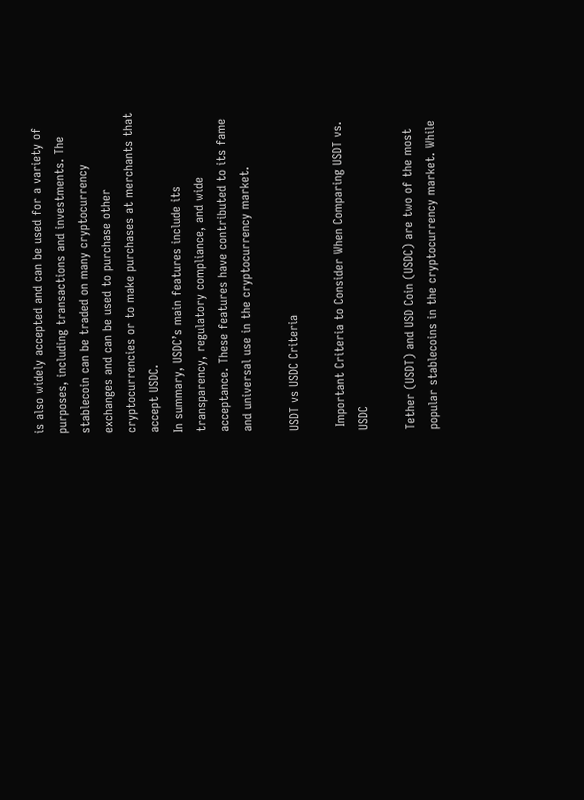is also widely accepted and can be used for a variety of purposes, including transactions and investments. The stablecoin can be traded on many cryptocurrency exchanges and can be used to purchase other cryptocurrencies or to make purchases at merchants that accept USDC.
In summary, USDC’s main features include its transparency, regulatory compliance, and wide acceptance. These features have contributed to its fame and universal use in the cryptocurrency market.

USDT vs USDC Criteria

 Important Criteria to Consider When Comparing USDT vs. USDC

Tether (USDT) and USD Coin (USDC) are two of the most popular stablecoins in the cryptocurrency market. While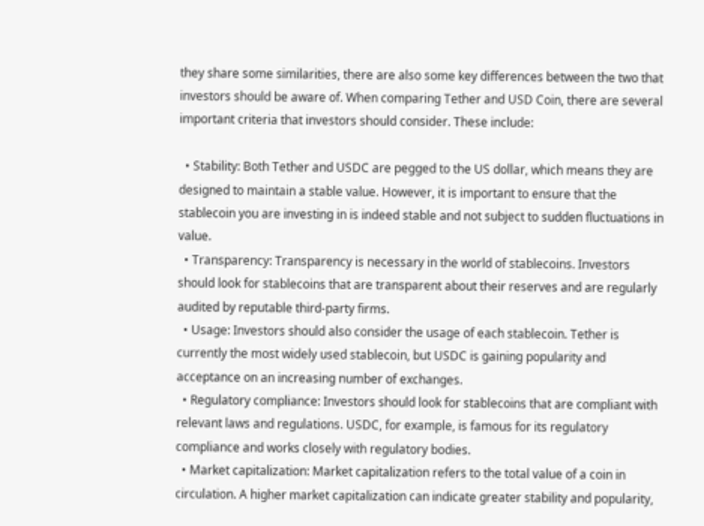they share some similarities, there are also some key differences between the two that investors should be aware of. When comparing Tether and USD Coin, there are several important criteria that investors should consider. These include:

  • Stability: Both Tether and USDC are pegged to the US dollar, which means they are designed to maintain a stable value. However, it is important to ensure that the stablecoin you are investing in is indeed stable and not subject to sudden fluctuations in value.
  • Transparency: Transparency is necessary in the world of stablecoins. Investors should look for stablecoins that are transparent about their reserves and are regularly audited by reputable third-party firms.
  • Usage: Investors should also consider the usage of each stablecoin. Tether is currently the most widely used stablecoin, but USDC is gaining popularity and acceptance on an increasing number of exchanges.
  • Regulatory compliance: Investors should look for stablecoins that are compliant with relevant laws and regulations. USDC, for example, is famous for its regulatory compliance and works closely with regulatory bodies.
  • Market capitalization: Market capitalization refers to the total value of a coin in circulation. A higher market capitalization can indicate greater stability and popularity,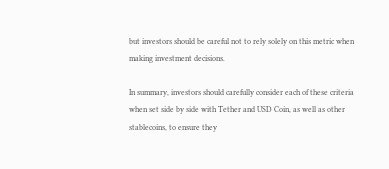but investors should be careful not to rely solely on this metric when making investment decisions.

In summary, investors should carefully consider each of these criteria when set side by side with Tether and USD Coin, as well as other stablecoins, to ensure they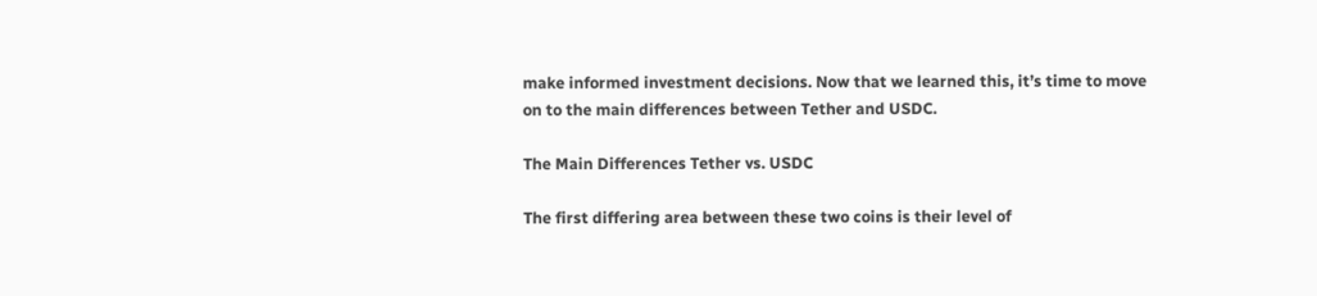make informed investment decisions. Now that we learned this, it’s time to move on to the main differences between Tether and USDC.

The Main Differences Tether vs. USDC

The first differing area between these two coins is their level of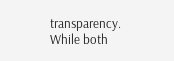transparency. While both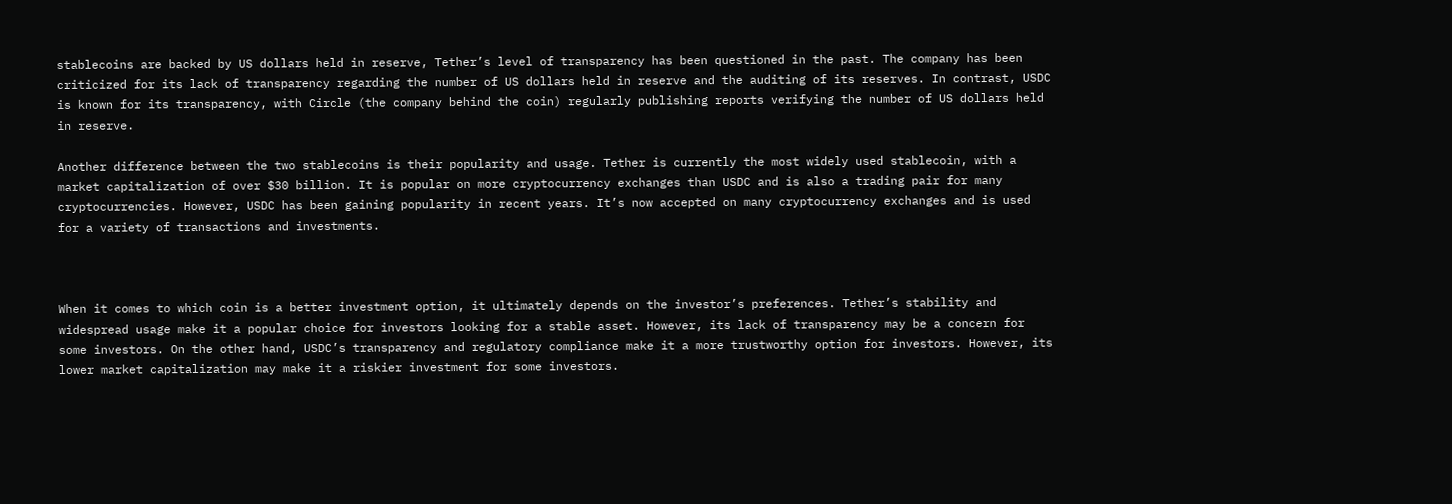stablecoins are backed by US dollars held in reserve, Tether’s level of transparency has been questioned in the past. The company has been criticized for its lack of transparency regarding the number of US dollars held in reserve and the auditing of its reserves. In contrast, USDC is known for its transparency, with Circle (the company behind the coin) regularly publishing reports verifying the number of US dollars held in reserve.

Another difference between the two stablecoins is their popularity and usage. Tether is currently the most widely used stablecoin, with a market capitalization of over $30 billion. It is popular on more cryptocurrency exchanges than USDC and is also a trading pair for many cryptocurrencies. However, USDC has been gaining popularity in recent years. It’s now accepted on many cryptocurrency exchanges and is used for a variety of transactions and investments.



When it comes to which coin is a better investment option, it ultimately depends on the investor’s preferences. Tether’s stability and widespread usage make it a popular choice for investors looking for a stable asset. However, its lack of transparency may be a concern for some investors. On the other hand, USDC’s transparency and regulatory compliance make it a more trustworthy option for investors. However, its lower market capitalization may make it a riskier investment for some investors.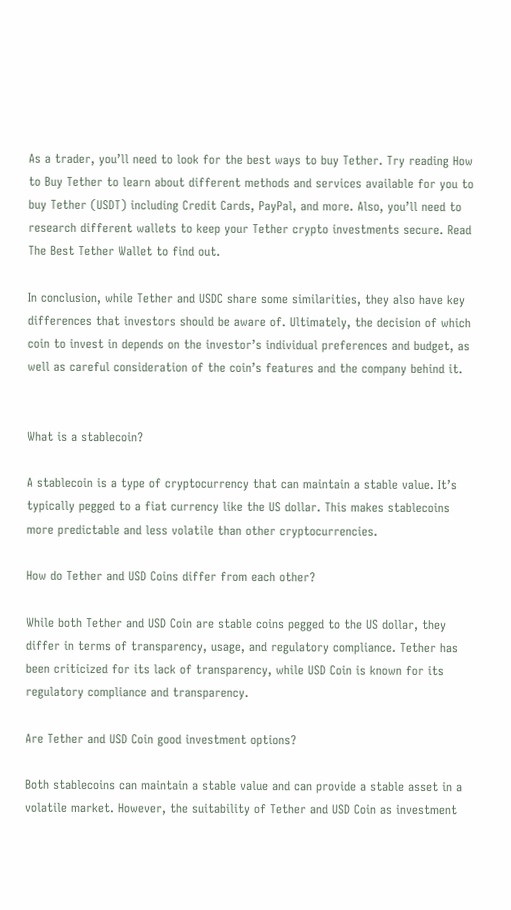As a trader, you’ll need to look for the best ways to buy Tether. Try reading How to Buy Tether to learn about different methods and services available for you to buy Tether (USDT) including Credit Cards, PayPal, and more. Also, you’ll need to research different wallets to keep your Tether crypto investments secure. Read The Best Tether Wallet to find out.

In conclusion, while Tether and USDC share some similarities, they also have key differences that investors should be aware of. Ultimately, the decision of which coin to invest in depends on the investor’s individual preferences and budget, as well as careful consideration of the coin’s features and the company behind it.


What is a stablecoin?

A stablecoin is a type of cryptocurrency that can maintain a stable value. It’s typically pegged to a fiat currency like the US dollar. This makes stablecoins more predictable and less volatile than other cryptocurrencies.

How do Tether and USD Coins differ from each other?

While both Tether and USD Coin are stable coins pegged to the US dollar, they differ in terms of transparency, usage, and regulatory compliance. Tether has been criticized for its lack of transparency, while USD Coin is known for its regulatory compliance and transparency.

Are Tether and USD Coin good investment options?

Both stablecoins can maintain a stable value and can provide a stable asset in a volatile market. However, the suitability of Tether and USD Coin as investment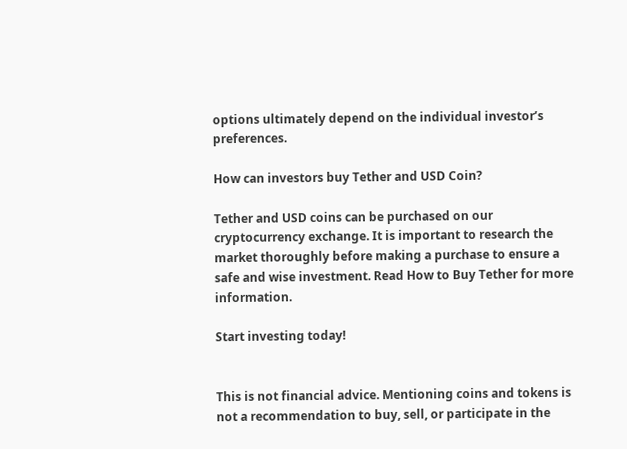options ultimately depend on the individual investor’s preferences.

How can investors buy Tether and USD Coin?

Tether and USD coins can be purchased on our cryptocurrency exchange. It is important to research the market thoroughly before making a purchase to ensure a safe and wise investment. Read How to Buy Tether for more information.

Start investing today!


This is not financial advice. Mentioning coins and tokens is not a recommendation to buy, sell, or participate in the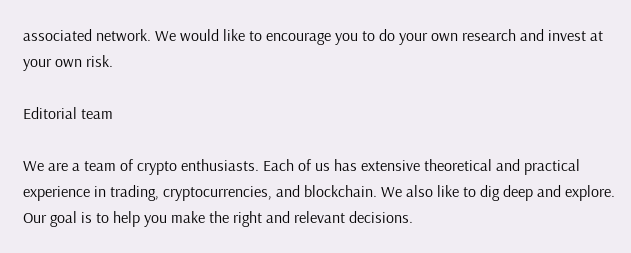associated network. We would like to encourage you to do your own research and invest at your own risk.

Editorial team

We are a team of crypto enthusiasts. Each of us has extensive theoretical and practical experience in trading, cryptocurrencies, and blockchain. We also like to dig deep and explore. Our goal is to help you make the right and relevant decisions.